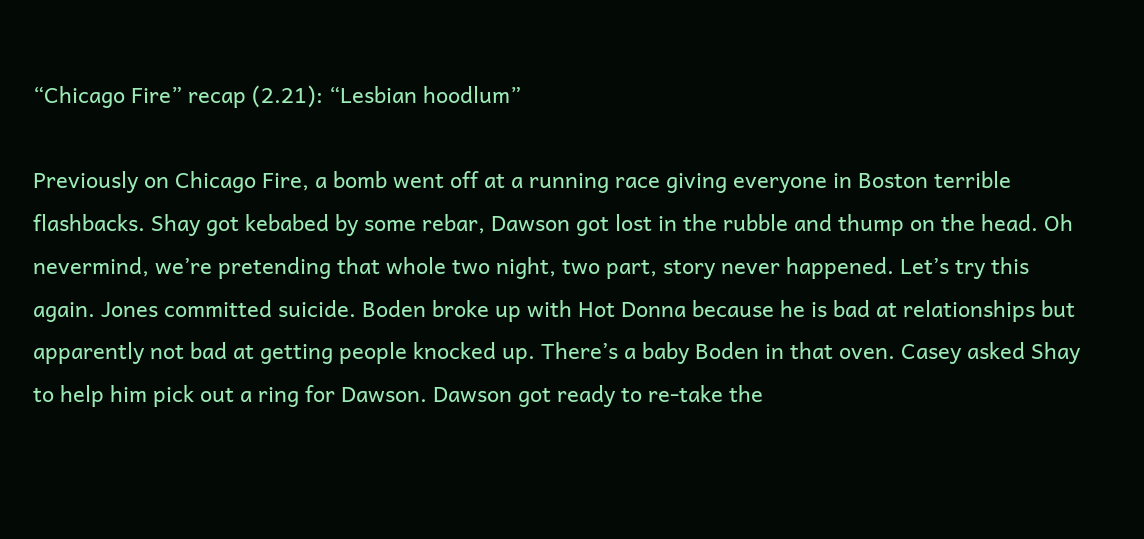“Chicago Fire” recap (2.21): “Lesbian hoodlum”

Previously on Chicago Fire, a bomb went off at a running race giving everyone in Boston terrible flashbacks. Shay got kebabed by some rebar, Dawson got lost in the rubble and thump on the head. Oh nevermind, we’re pretending that whole two night, two part, story never happened. Let’s try this again. Jones committed suicide. Boden broke up with Hot Donna because he is bad at relationships but apparently not bad at getting people knocked up. There’s a baby Boden in that oven. Casey asked Shay to help him pick out a ring for Dawson. Dawson got ready to re-take the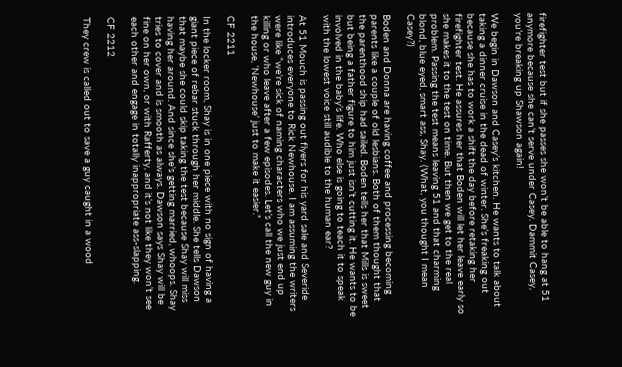firefighter test but if she passes she won’t be able to hang at 51 anymore because she can’t serve under Casey. Dammit Casey, you’re breaking up Shawson again!

We begin in Dawson and Casey’s kitchen. He wants to talk about taking a dinner cruise in the dead of winter. She’s freaking out because she has to work a shift the day before retaking her firefighter test. He assures her that Boden will let her leave early so she makes it to the test on time. But then we get to the real problem. Passing the test means leaving 51 and that charming blond, blue eyed, smart ass, Shay. (What, you thought I mean Casey?)

Boden and Donna are having coffee and processing becoming parents like a couple of old lesbians. Both of them thought that the parenthood ship had sailed. Boden tells her that Mills is sweet but being a father figure to him just isn’t cutting it. He wants to be involved in the baby’s life. Who else is going to teach it to speak with the lowest voice still audible to the human ear?

At 51 Mouch is passing out flyers for his yard sale and Severide introduces everyone to Rick Newhouse. I am assuming the writers were like “we’re sick of naming characters who we just end up killing or who leave after a few episodes. Let’s call the new guy in the house, ‘Newhouse’ just to make it easier.”

CF 2211

In the locker room, Shay is in one piece with no sign of having a giant piece of rebar stuck through her middle. She tells Dawson that maybe she could skip taking the test because Shay will miss having her around. And since she’s getting married, whoops. Shay tries to cover and is smooth as always. Dawson says Shay will be fine on her own, or with Rafferty, and it’s not like they won’t see each other and engage in totally inappropriate ass-slapping.

CF 2212

They crew is called out to save a guy caught in a wood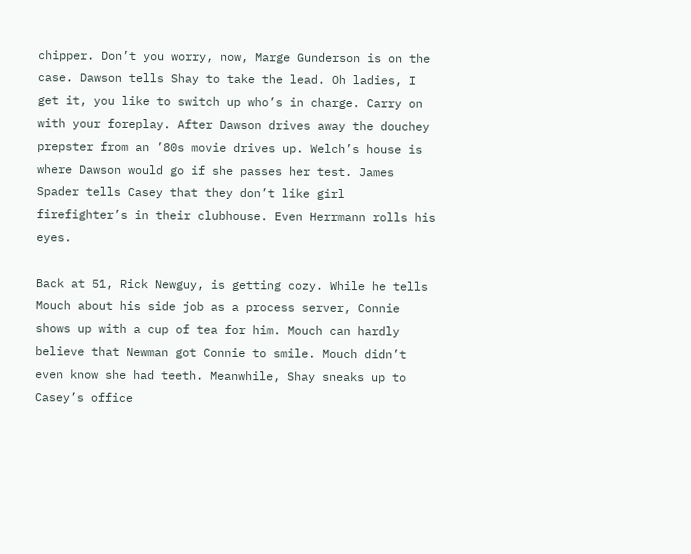chipper. Don’t you worry, now, Marge Gunderson is on the case. Dawson tells Shay to take the lead. Oh ladies, I get it, you like to switch up who’s in charge. Carry on with your foreplay. After Dawson drives away the douchey prepster from an ’80s movie drives up. Welch’s house is where Dawson would go if she passes her test. James Spader tells Casey that they don’t like girl firefighter’s in their clubhouse. Even Herrmann rolls his eyes.

Back at 51, Rick Newguy, is getting cozy. While he tells Mouch about his side job as a process server, Connie shows up with a cup of tea for him. Mouch can hardly believe that Newman got Connie to smile. Mouch didn’t even know she had teeth. Meanwhile, Shay sneaks up to Casey’s office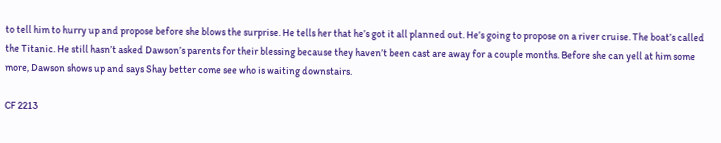to tell him to hurry up and propose before she blows the surprise. He tells her that he’s got it all planned out. He’s going to propose on a river cruise. The boat’s called the Titanic. He still hasn’t asked Dawson’s parents for their blessing because they haven’t been cast are away for a couple months. Before she can yell at him some more, Dawson shows up and says Shay better come see who is waiting downstairs.

CF 2213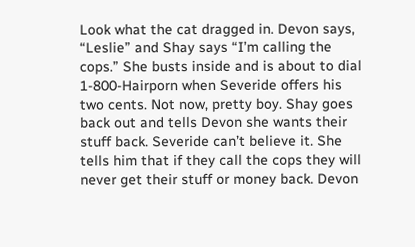Look what the cat dragged in. Devon says, “Leslie” and Shay says “I’m calling the cops.” She busts inside and is about to dial 1-800-Hairporn when Severide offers his two cents. Not now, pretty boy. Shay goes back out and tells Devon she wants their stuff back. Severide can’t believe it. She tells him that if they call the cops they will never get their stuff or money back. Devon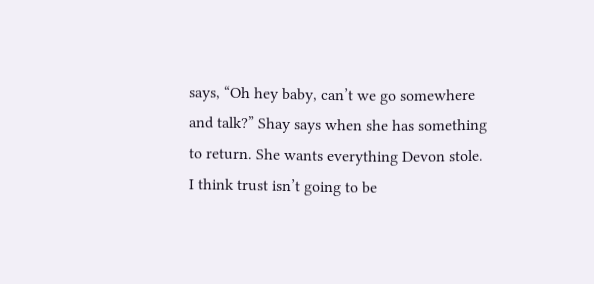says, “Oh hey baby, can’t we go somewhere and talk?” Shay says when she has something to return. She wants everything Devon stole. I think trust isn’t going to be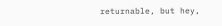returnable, but hey,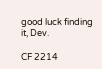good luck finding it, Dev.

CF 2214